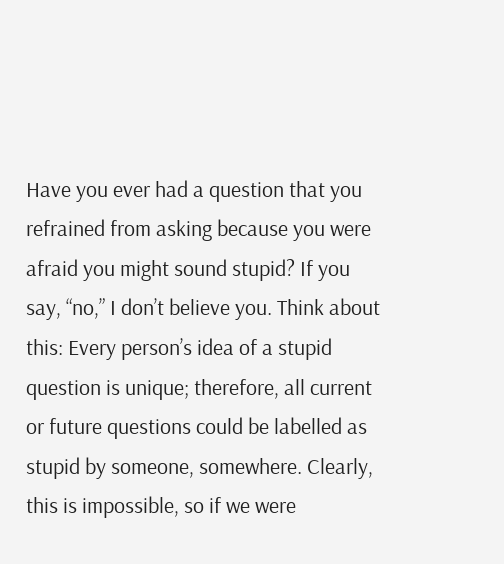Have you ever had a question that you refrained from asking because you were afraid you might sound stupid? If you say, “no,” I don’t believe you. Think about this: Every person’s idea of a stupid question is unique; therefore, all current or future questions could be labelled as stupid by someone, somewhere. Clearly, this is impossible, so if we were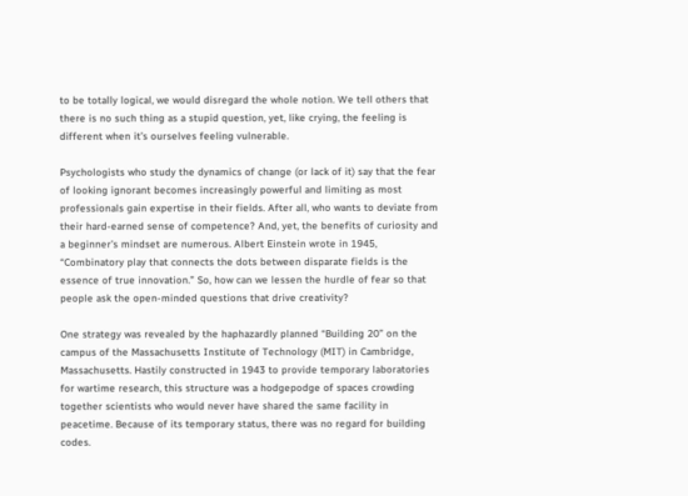to be totally logical, we would disregard the whole notion. We tell others that there is no such thing as a stupid question, yet, like crying, the feeling is different when it’s ourselves feeling vulnerable.

Psychologists who study the dynamics of change (or lack of it) say that the fear of looking ignorant becomes increasingly powerful and limiting as most professionals gain expertise in their fields. After all, who wants to deviate from their hard-earned sense of competence? And, yet, the benefits of curiosity and a beginner’s mindset are numerous. Albert Einstein wrote in 1945, “Combinatory play that connects the dots between disparate fields is the essence of true innovation.” So, how can we lessen the hurdle of fear so that people ask the open-minded questions that drive creativity?

One strategy was revealed by the haphazardly planned “Building 20” on the campus of the Massachusetts Institute of Technology (MIT) in Cambridge, Massachusetts. Hastily constructed in 1943 to provide temporary laboratories for wartime research, this structure was a hodgepodge of spaces crowding together scientists who would never have shared the same facility in peacetime. Because of its temporary status, there was no regard for building codes.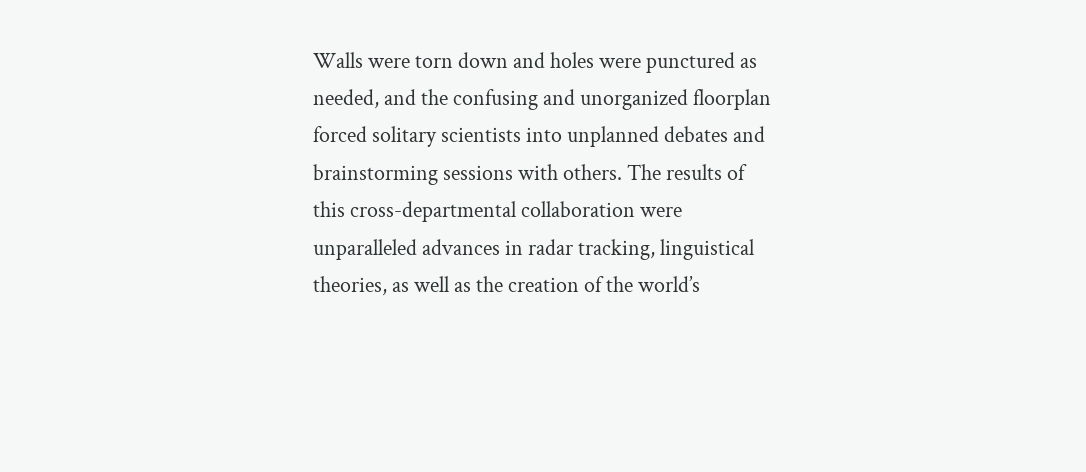Walls were torn down and holes were punctured as needed, and the confusing and unorganized floorplan forced solitary scientists into unplanned debates and brainstorming sessions with others. The results of this cross-departmental collaboration were unparalleled advances in radar tracking, linguistical theories, as well as the creation of the world’s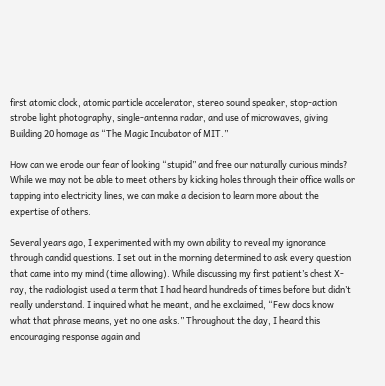first atomic clock, atomic particle accelerator, stereo sound speaker, stop-action strobe light photography, single-antenna radar, and use of microwaves, giving Building 20 homage as “The Magic Incubator of MIT.”

How can we erode our fear of looking “stupid” and free our naturally curious minds? While we may not be able to meet others by kicking holes through their office walls or tapping into electricity lines, we can make a decision to learn more about the expertise of others.

Several years ago, I experimented with my own ability to reveal my ignorance through candid questions. I set out in the morning determined to ask every question that came into my mind (time allowing). While discussing my first patient’s chest X-ray, the radiologist used a term that I had heard hundreds of times before but didn’t really understand. I inquired what he meant, and he exclaimed, “Few docs know what that phrase means, yet no one asks.” Throughout the day, I heard this encouraging response again and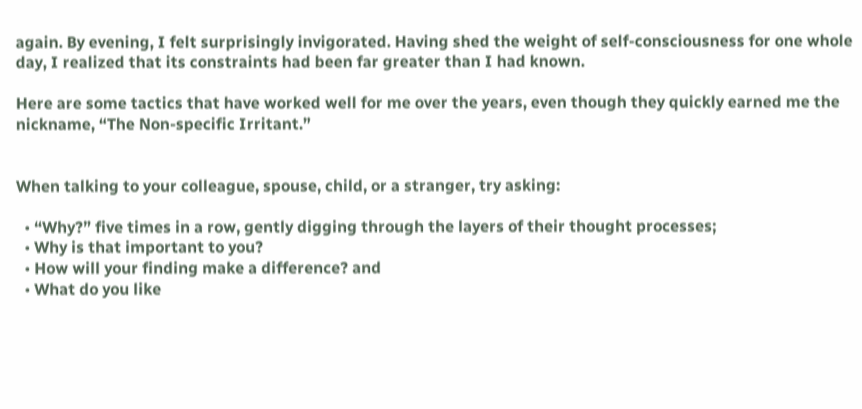again. By evening, I felt surprisingly invigorated. Having shed the weight of self-consciousness for one whole day, I realized that its constraints had been far greater than I had known.

Here are some tactics that have worked well for me over the years, even though they quickly earned me the nickname, “The Non-specific Irritant.”


When talking to your colleague, spouse, child, or a stranger, try asking:

  • “Why?” five times in a row, gently digging through the layers of their thought processes;
  • Why is that important to you?
  • How will your finding make a difference? and
  • What do you like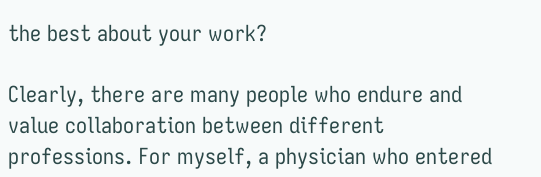the best about your work?

Clearly, there are many people who endure and value collaboration between different professions. For myself, a physician who entered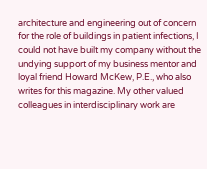architecture and engineering out of concern for the role of buildings in patient infections, I could not have built my company without the undying support of my business mentor and loyal friend Howard McKew, P.E., who also writes for this magazine. My other valued colleagues in interdisciplinary work are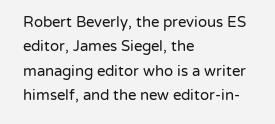Robert Beverly, the previous ES editor, James Siegel, the managing editor who is a writer himself, and the new editor-in-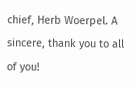chief, Herb Woerpel. A sincere, thank you to all of you!